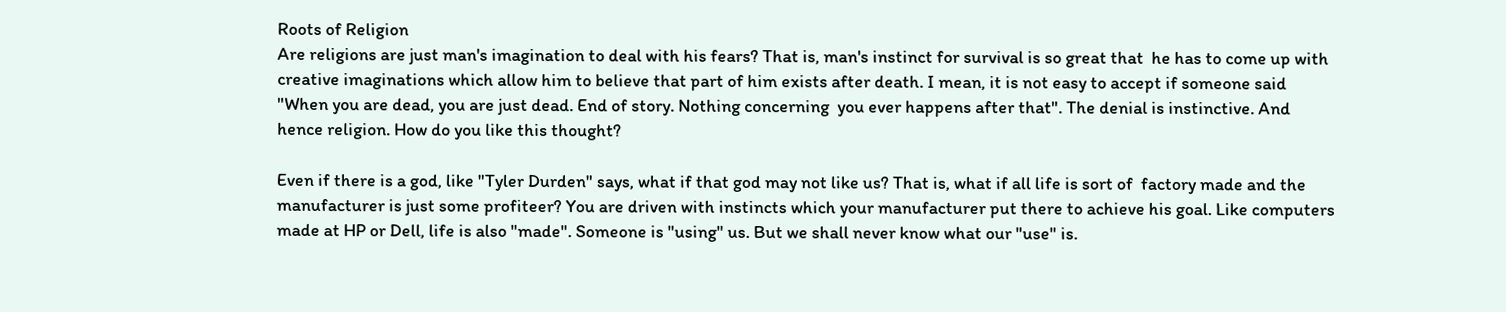Roots of Religion
Are religions are just man's imagination to deal with his fears? That is, man's instinct for survival is so great that  he has to come up with creative imaginations which allow him to believe that part of him exists after death. I mean, it is not easy to accept if someone said "When you are dead, you are just dead. End of story. Nothing concerning  you ever happens after that". The denial is instinctive. And hence religion. How do you like this thought?

Even if there is a god, like "Tyler Durden" says, what if that god may not like us? That is, what if all life is sort of  factory made and the manufacturer is just some profiteer? You are driven with instincts which your manufacturer put there to achieve his goal. Like computers made at HP or Dell, life is also "made". Someone is "using" us. But we shall never know what our "use" is.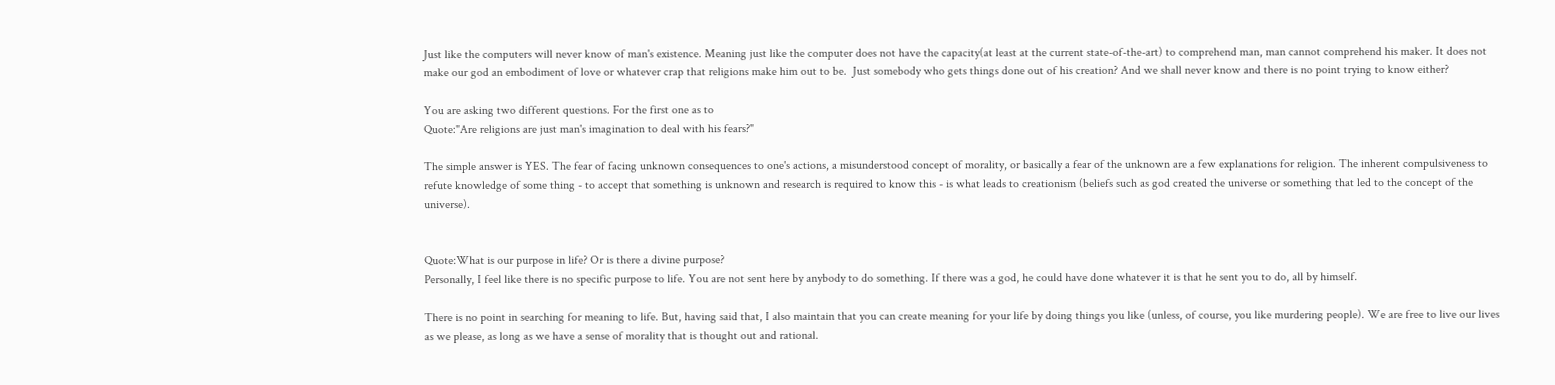Just like the computers will never know of man's existence. Meaning just like the computer does not have the capacity(at least at the current state-of-the-art) to comprehend man, man cannot comprehend his maker. It does not make our god an embodiment of love or whatever crap that religions make him out to be.  Just somebody who gets things done out of his creation? And we shall never know and there is no point trying to know either?

You are asking two different questions. For the first one as to
Quote:"Are religions are just man's imagination to deal with his fears?"

The simple answer is YES. The fear of facing unknown consequences to one's actions, a misunderstood concept of morality, or basically a fear of the unknown are a few explanations for religion. The inherent compulsiveness to refute knowledge of some thing - to accept that something is unknown and research is required to know this - is what leads to creationism (beliefs such as god created the universe or something that led to the concept of the universe).


Quote:What is our purpose in life? Or is there a divine purpose?
Personally, I feel like there is no specific purpose to life. You are not sent here by anybody to do something. If there was a god, he could have done whatever it is that he sent you to do, all by himself.

There is no point in searching for meaning to life. But, having said that, I also maintain that you can create meaning for your life by doing things you like (unless, of course, you like murdering people). We are free to live our lives as we please, as long as we have a sense of morality that is thought out and rational.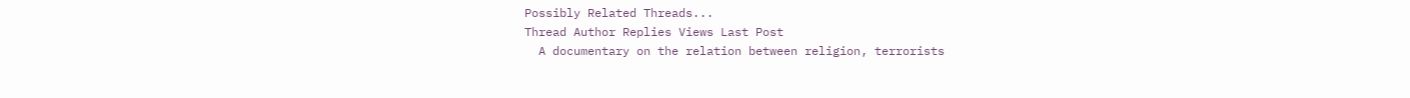Possibly Related Threads...
Thread Author Replies Views Last Post
  A documentary on the relation between religion, terrorists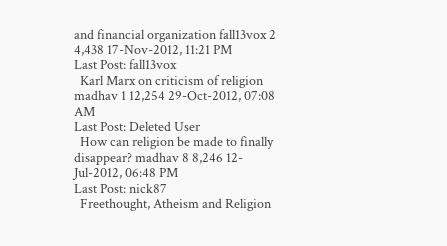and financial organization fall13vox 2 4,438 17-Nov-2012, 11:21 PM
Last Post: fall13vox
  Karl Marx on criticism of religion madhav 1 12,254 29-Oct-2012, 07:08 AM
Last Post: Deleted User
  How can religion be made to finally disappear? madhav 8 8,246 12-Jul-2012, 06:48 PM
Last Post: nick87
  Freethought, Atheism and Religion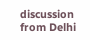discussion from Delhi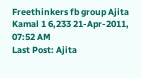Freethinkers fb group Ajita Kamal 1 6,233 21-Apr-2011, 07:52 AM
Last Post: Ajita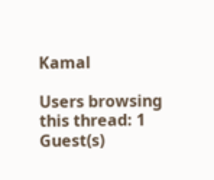Kamal

Users browsing this thread: 1 Guest(s)